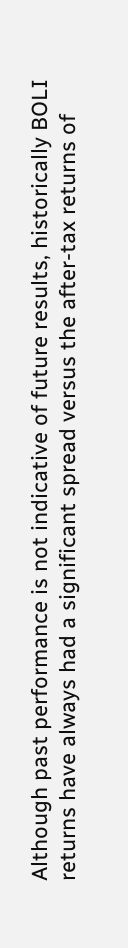Although past performance is not indicative of future results, historically BOLI returns have always had a significant spread versus the after-tax returns of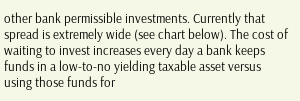other bank permissible investments. Currently that spread is extremely wide (see chart below). The cost of waiting to invest increases every day a bank keeps funds in a low-to-no yielding taxable asset versus using those funds for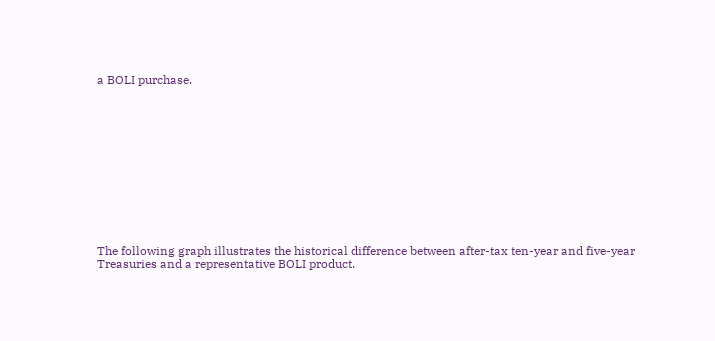a BOLI purchase.












The following graph illustrates the historical difference between after-tax ten-year and five-year Treasuries and a representative BOLI product.